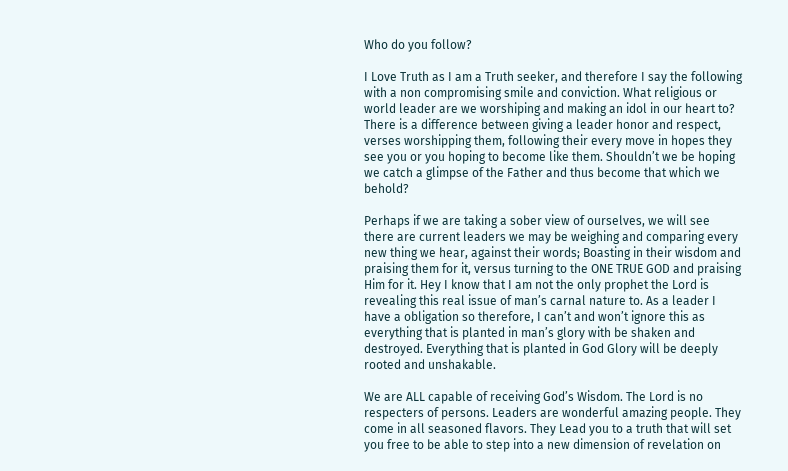Who do you follow?

I Love Truth as I am a Truth seeker, and therefore I say the following with a non compromising smile and conviction. What religious or world leader are we worshiping and making an idol in our heart to? There is a difference between giving a leader honor and respect, verses worshipping them, following their every move in hopes they see you or you hoping to become like them. Shouldn’t we be hoping we catch a glimpse of the Father and thus become that which we behold?

Perhaps if we are taking a sober view of ourselves, we will see there are current leaders we may be weighing and comparing every new thing we hear, against their words; Boasting in their wisdom and praising them for it, versus turning to the ONE TRUE GOD and praising Him for it. Hey I know that I am not the only prophet the Lord is revealing this real issue of man’s carnal nature to. As a leader I have a obligation so therefore, I can’t and won’t ignore this as everything that is planted in man’s glory with be shaken and destroyed. Everything that is planted in God Glory will be deeply rooted and unshakable.

We are ALL capable of receiving God’s Wisdom. The Lord is no respecters of persons. Leaders are wonderful amazing people. They come in all seasoned flavors. They Lead you to a truth that will set you free to be able to step into a new dimension of revelation on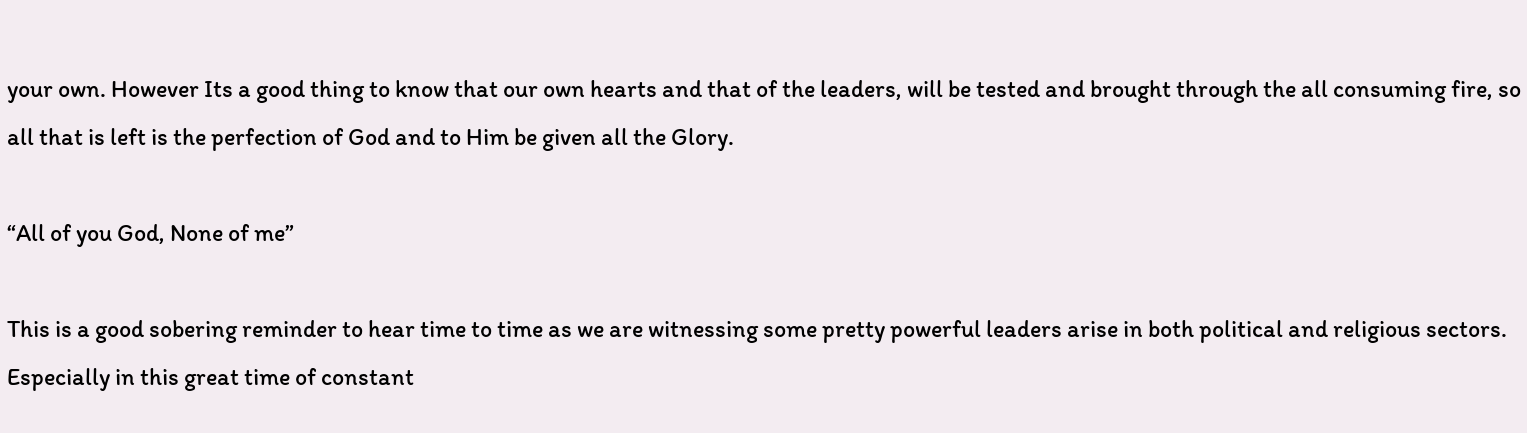your own. However Its a good thing to know that our own hearts and that of the leaders, will be tested and brought through the all consuming fire, so all that is left is the perfection of God and to Him be given all the Glory.

“All of you God, None of me”

This is a good sobering reminder to hear time to time as we are witnessing some pretty powerful leaders arise in both political and religious sectors. Especially in this great time of constant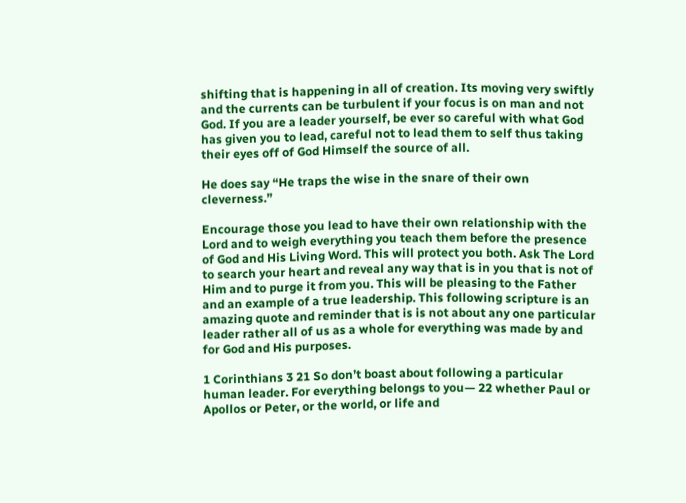shifting that is happening in all of creation. Its moving very swiftly and the currents can be turbulent if your focus is on man and not God. If you are a leader yourself, be ever so careful with what God has given you to lead, careful not to lead them to self thus taking their eyes off of God Himself the source of all.

He does say “He traps the wise in the snare of their own cleverness.”

Encourage those you lead to have their own relationship with the Lord and to weigh everything you teach them before the presence of God and His Living Word. This will protect you both. Ask The Lord to search your heart and reveal any way that is in you that is not of Him and to purge it from you. This will be pleasing to the Father and an example of a true leadership. This following scripture is an amazing quote and reminder that is is not about any one particular leader rather all of us as a whole for everything was made by and for God and His purposes.

1 Corinthians 3 21 So don’t boast about following a particular human leader. For everything belongs to you— 22 whether Paul or Apollos or Peter, or the world, or life and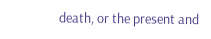death, or the present and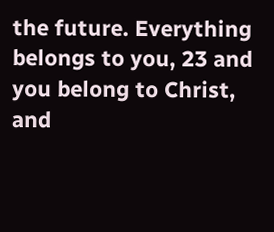the future. Everything belongs to you, 23 and you belong to Christ, and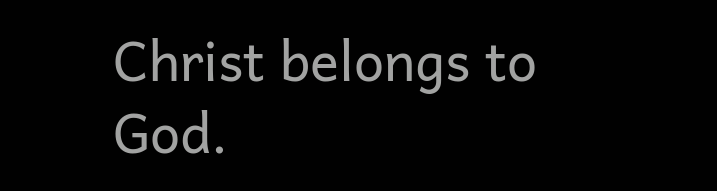Christ belongs to God.